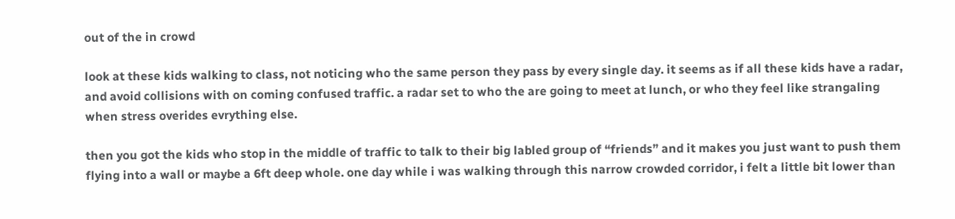out of the in crowd

look at these kids walking to class, not noticing who the same person they pass by every single day. it seems as if all these kids have a radar, and avoid collisions with on coming confused traffic. a radar set to who the are going to meet at lunch, or who they feel like strangaling when stress overides evrything else.

then you got the kids who stop in the middle of traffic to talk to their big labled group of “friends” and it makes you just want to push them flying into a wall or maybe a 6ft deep whole. one day while i was walking through this narrow crowded corridor, i felt a little bit lower than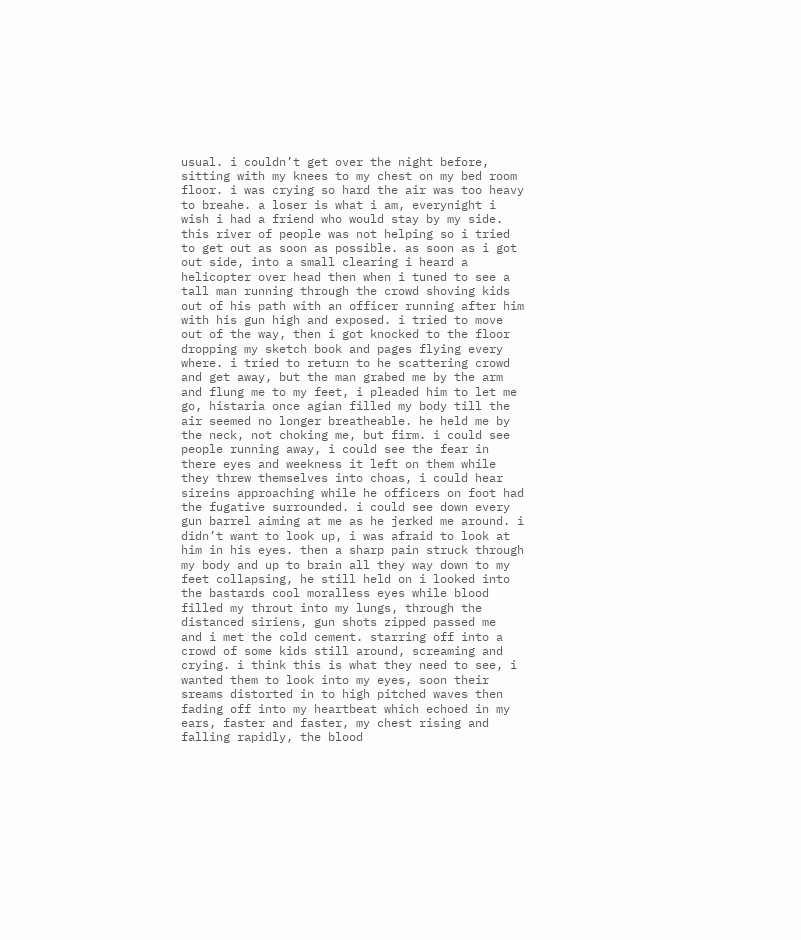usual. i couldn’t get over the night before, sitting with my knees to my chest on my bed room floor. i was crying so hard the air was too heavy to breahe. a loser is what i am, everynight i wish i had a friend who would stay by my side. this river of people was not helping so i tried to get out as soon as possible. as soon as i got out side, into a small clearing i heard a helicopter over head then when i tuned to see a tall man running through the crowd shoving kids out of his path with an officer running after him with his gun high and exposed. i tried to move out of the way, then i got knocked to the floor dropping my sketch book and pages flying every where. i tried to return to he scattering crowd and get away, but the man grabed me by the arm and flung me to my feet, i pleaded him to let me go, histaria once agian filled my body till the air seemed no longer breatheable. he held me by the neck, not choking me, but firm. i could see people running away, i could see the fear in there eyes and weekness it left on them while they threw themselves into choas, i could hear sireins approaching while he officers on foot had the fugative surrounded. i could see down every gun barrel aiming at me as he jerked me around. i didn’t want to look up, i was afraid to look at him in his eyes. then a sharp pain struck through my body and up to brain all they way down to my feet collapsing, he still held on i looked into the bastards cool moralless eyes while blood filled my throut into my lungs, through the distanced siriens, gun shots zipped passed me
and i met the cold cement. starring off into a crowd of some kids still around, screaming and crying. i think this is what they need to see, i wanted them to look into my eyes, soon their sreams distorted in to high pitched waves then fading off into my heartbeat which echoed in my ears, faster and faster, my chest rising and falling rapidly, the blood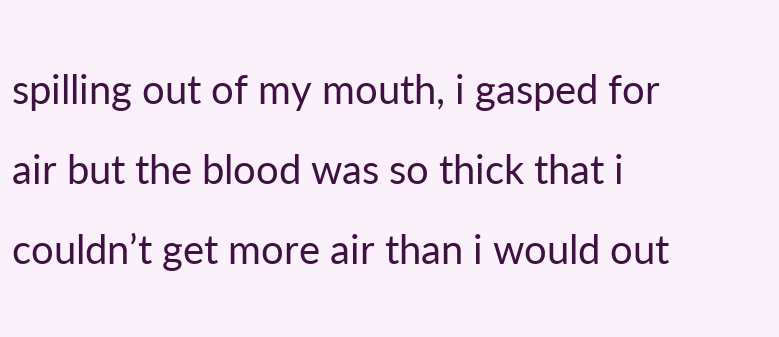spilling out of my mouth, i gasped for air but the blood was so thick that i couldn’t get more air than i would out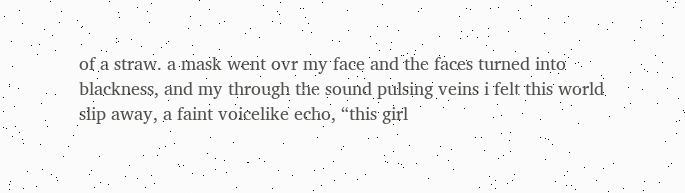of a straw. a mask went ovr my face and the faces turned into blackness, and my through the sound pulsing veins i felt this world slip away, a faint voicelike echo, “this girl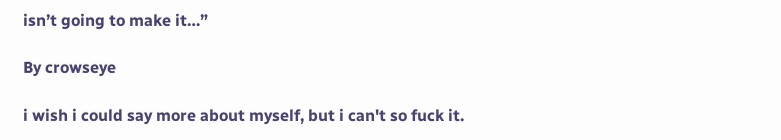isn’t going to make it…”

By crowseye

i wish i could say more about myself, but i can't so fuck it.